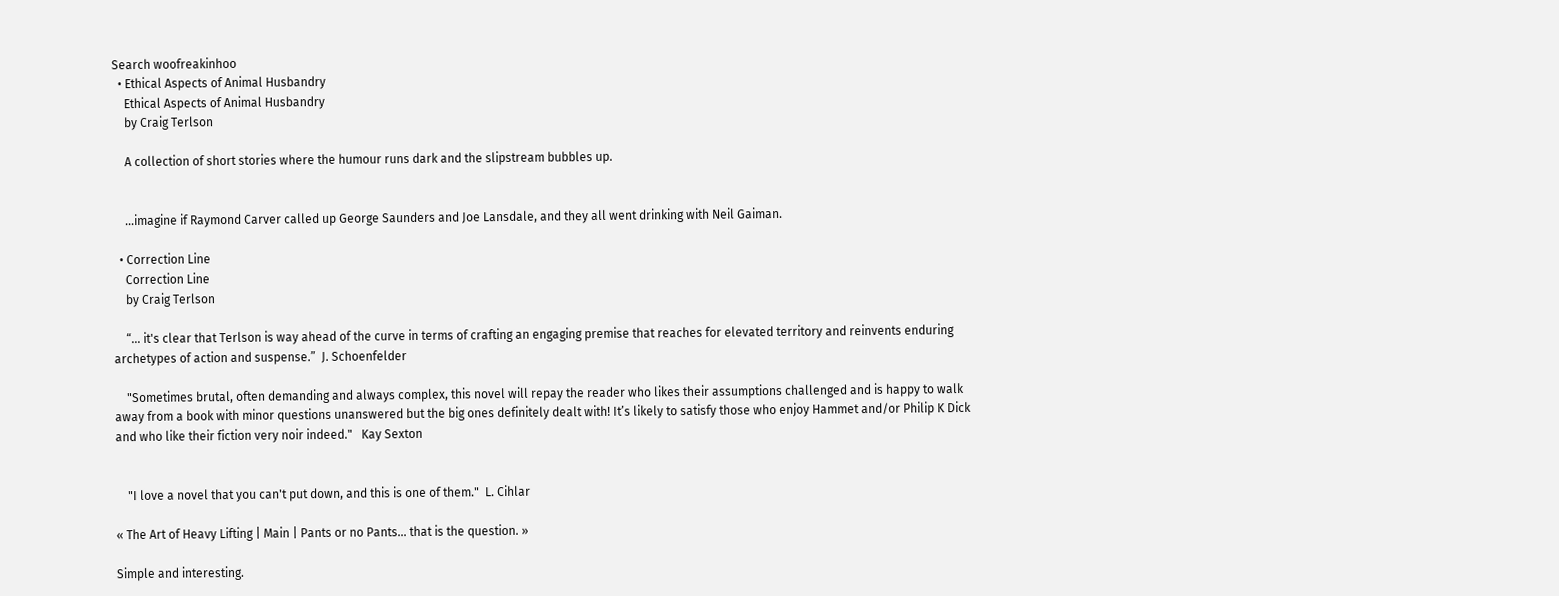Search woofreakinhoo
  • Ethical Aspects of Animal Husbandry
    Ethical Aspects of Animal Husbandry
    by Craig Terlson

    A collection of short stories where the humour runs dark and the slipstream bubbles up.


    ...imagine if Raymond Carver called up George Saunders and Joe Lansdale, and they all went drinking with Neil Gaiman.

  • Correction Line
    Correction Line
    by Craig Terlson

    “… it's clear that Terlson is way ahead of the curve in terms of crafting an engaging premise that reaches for elevated territory and reinvents enduring archetypes of action and suspense.”  J. Schoenfelder

    "Sometimes brutal, often demanding and always complex, this novel will repay the reader who likes their assumptions challenged and is happy to walk away from a book with minor questions unanswered but the big ones definitely dealt with! It’s likely to satisfy those who enjoy Hammet and/or Philip K Dick and who like their fiction very noir indeed."   Kay Sexton


    "I love a novel that you can't put down, and this is one of them."  L. Cihlar

« The Art of Heavy Lifting | Main | Pants or no Pants... that is the question. »

Simple and interesting.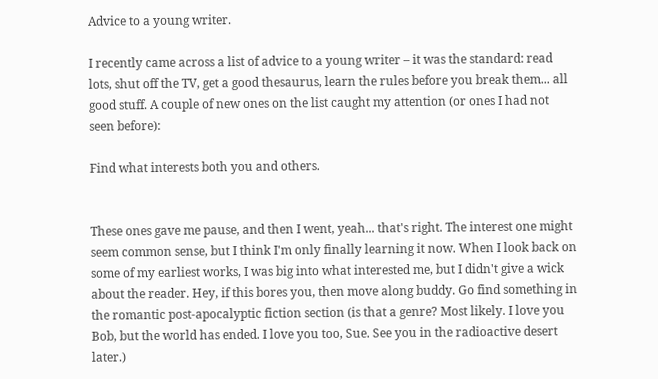Advice to a young writer.

I recently came across a list of advice to a young writer – it was the standard: read lots, shut off the TV, get a good thesaurus, learn the rules before you break them... all good stuff. A couple of new ones on the list caught my attention (or ones I had not seen before):

Find what interests both you and others.


These ones gave me pause, and then I went, yeah... that's right. The interest one might seem common sense, but I think I'm only finally learning it now. When I look back on some of my earliest works, I was big into what interested me, but I didn't give a wick about the reader. Hey, if this bores you, then move along buddy. Go find something in the romantic post-apocalyptic fiction section (is that a genre? Most likely. I love you Bob, but the world has ended. I love you too, Sue. See you in the radioactive desert later.)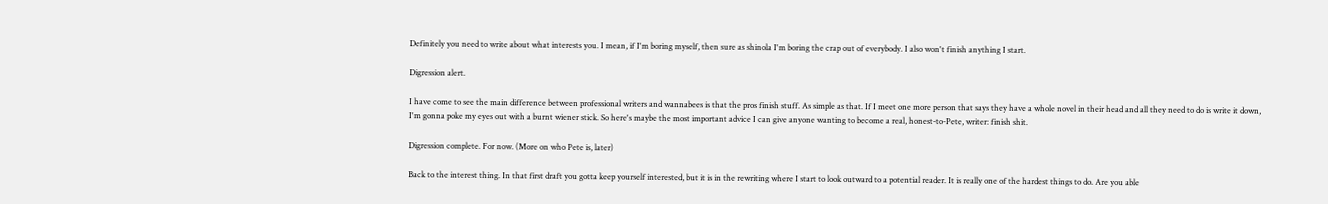Definitely you need to write about what interests you. I mean, if I'm boring myself, then sure as shinola I'm boring the crap out of everybody. I also won't finish anything I start.

Digression alert.

I have come to see the main difference between professional writers and wannabees is that the pros finish stuff. As simple as that. If I meet one more person that says they have a whole novel in their head and all they need to do is write it down, I'm gonna poke my eyes out with a burnt wiener stick. So here's maybe the most important advice I can give anyone wanting to become a real, honest-to-Pete, writer: finish shit.

Digression complete. For now. (More on who Pete is, later)

Back to the interest thing. In that first draft you gotta keep yourself interested, but it is in the rewriting where I start to look outward to a potential reader. It is really one of the hardest things to do. Are you able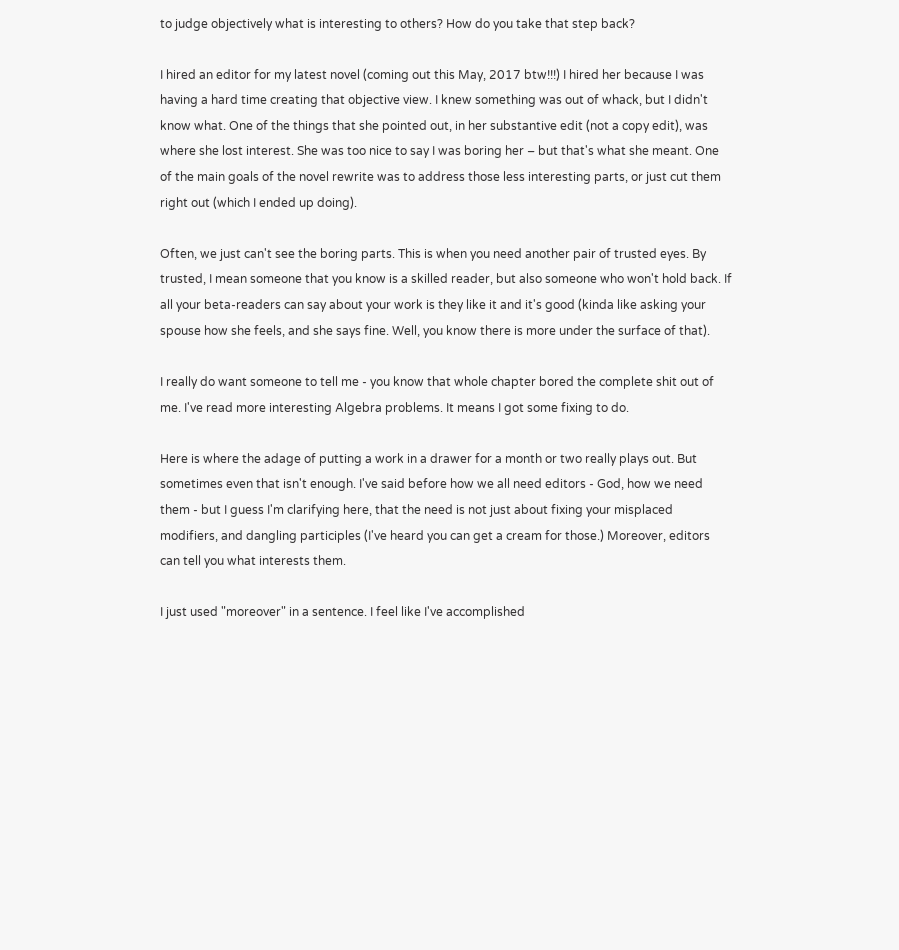to judge objectively what is interesting to others? How do you take that step back?

I hired an editor for my latest novel (coming out this May, 2017 btw!!!) I hired her because I was having a hard time creating that objective view. I knew something was out of whack, but I didn't know what. One of the things that she pointed out, in her substantive edit (not a copy edit), was where she lost interest. She was too nice to say I was boring her – but that's what she meant. One of the main goals of the novel rewrite was to address those less interesting parts, or just cut them right out (which I ended up doing).

Often, we just can't see the boring parts. This is when you need another pair of trusted eyes. By trusted, I mean someone that you know is a skilled reader, but also someone who won't hold back. If all your beta-readers can say about your work is they like it and it's good (kinda like asking your spouse how she feels, and she says fine. Well, you know there is more under the surface of that).

I really do want someone to tell me - you know that whole chapter bored the complete shit out of me. I've read more interesting Algebra problems. It means I got some fixing to do.

Here is where the adage of putting a work in a drawer for a month or two really plays out. But sometimes even that isn't enough. I've said before how we all need editors - God, how we need them - but I guess I'm clarifying here, that the need is not just about fixing your misplaced modifiers, and dangling participles (I've heard you can get a cream for those.) Moreover, editors can tell you what interests them.

I just used "moreover" in a sentence. I feel like I've accomplished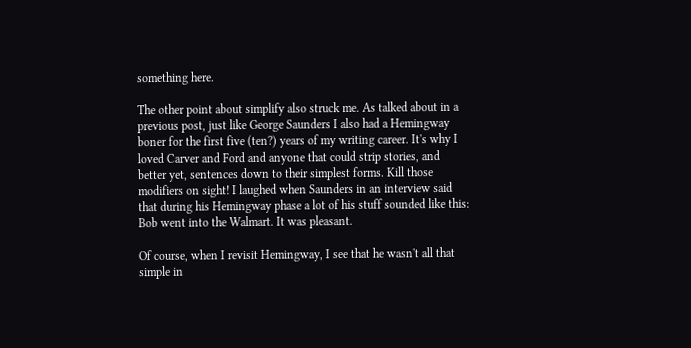something here.

The other point about simplify also struck me. As talked about in a previous post, just like George Saunders I also had a Hemingway boner for the first five (ten?) years of my writing career. It's why I loved Carver and Ford and anyone that could strip stories, and better yet, sentences down to their simplest forms. Kill those modifiers on sight! I laughed when Saunders in an interview said that during his Hemingway phase a lot of his stuff sounded like this:
Bob went into the Walmart. It was pleasant.

Of course, when I revisit Hemingway, I see that he wasn't all that simple in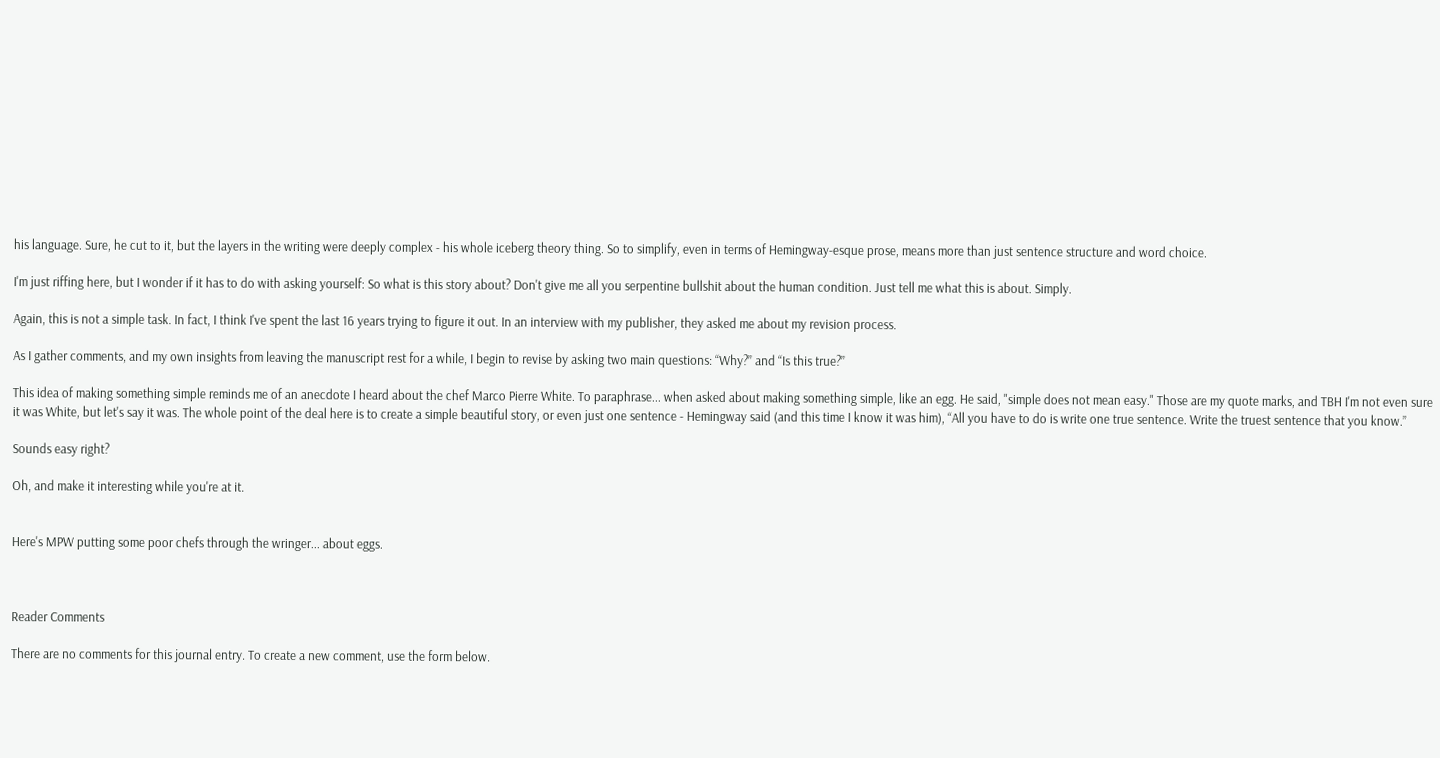his language. Sure, he cut to it, but the layers in the writing were deeply complex - his whole iceberg theory thing. So to simplify, even in terms of Hemingway-esque prose, means more than just sentence structure and word choice.

I'm just riffing here, but I wonder if it has to do with asking yourself: So what is this story about? Don't give me all you serpentine bullshit about the human condition. Just tell me what this is about. Simply.

Again, this is not a simple task. In fact, I think I've spent the last 16 years trying to figure it out. In an interview with my publisher, they asked me about my revision process.

As I gather comments, and my own insights from leaving the manuscript rest for a while, I begin to revise by asking two main questions: “Why?” and “Is this true?”

This idea of making something simple reminds me of an anecdote I heard about the chef Marco Pierre White. To paraphrase... when asked about making something simple, like an egg. He said, "simple does not mean easy." Those are my quote marks, and TBH I'm not even sure it was White, but let's say it was. The whole point of the deal here is to create a simple beautiful story, or even just one sentence - Hemingway said (and this time I know it was him), “All you have to do is write one true sentence. Write the truest sentence that you know.”

Sounds easy right?

Oh, and make it interesting while you're at it.


Here's MPW putting some poor chefs through the wringer... about eggs.



Reader Comments

There are no comments for this journal entry. To create a new comment, use the form below.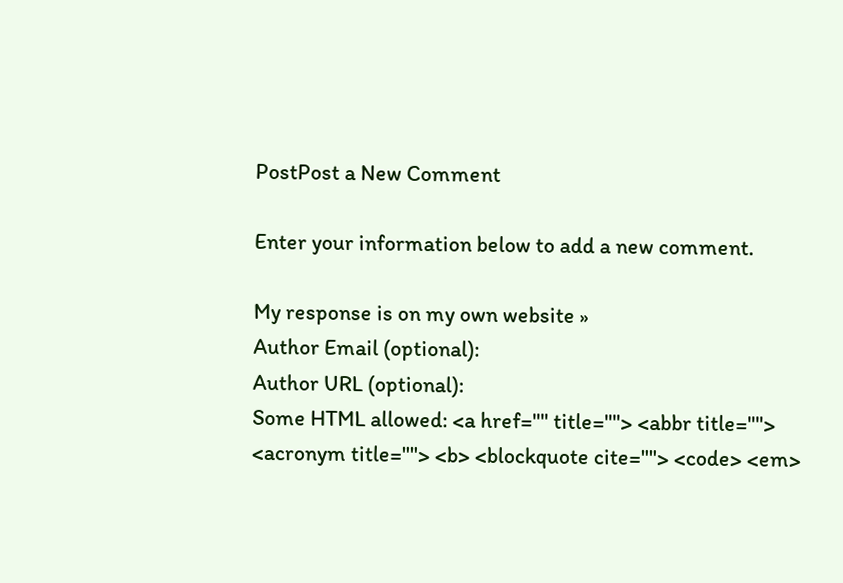PostPost a New Comment

Enter your information below to add a new comment.

My response is on my own website »
Author Email (optional):
Author URL (optional):
Some HTML allowed: <a href="" title=""> <abbr title=""> <acronym title=""> <b> <blockquote cite=""> <code> <em>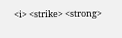<i> <strike> <strong>